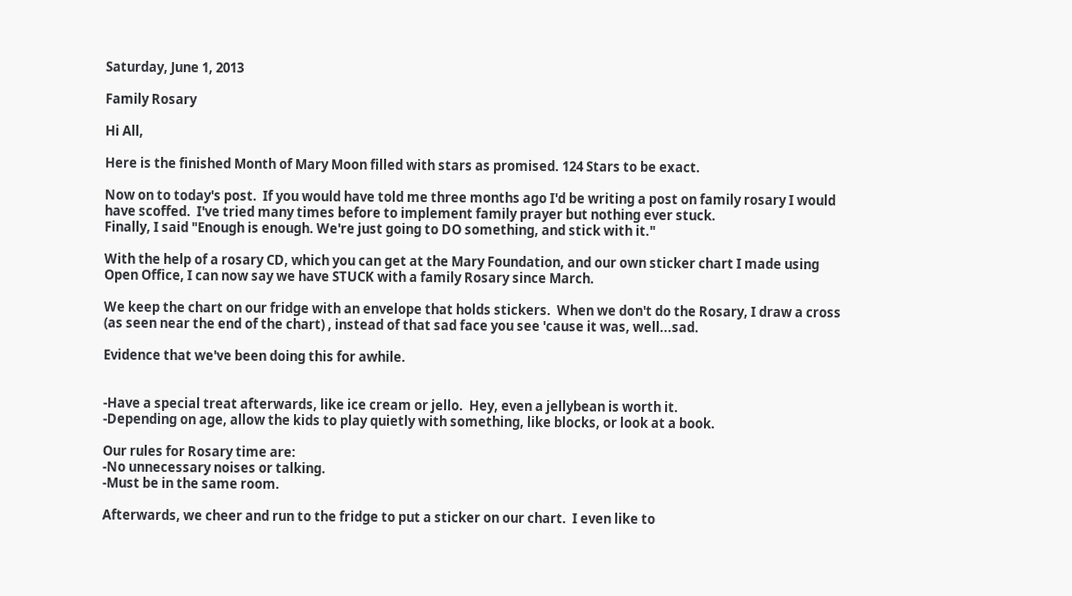Saturday, June 1, 2013

Family Rosary

Hi All,

Here is the finished Month of Mary Moon filled with stars as promised. 124 Stars to be exact.

Now on to today's post.  If you would have told me three months ago I'd be writing a post on family rosary I would have scoffed.  I've tried many times before to implement family prayer but nothing ever stuck.
Finally, I said "Enough is enough. We're just going to DO something, and stick with it."

With the help of a rosary CD, which you can get at the Mary Foundation, and our own sticker chart I made using Open Office, I can now say we have STUCK with a family Rosary since March.

We keep the chart on our fridge with an envelope that holds stickers.  When we don't do the Rosary, I draw a cross (as seen near the end of the chart) , instead of that sad face you see 'cause it was, well...sad.

Evidence that we've been doing this for awhile.


-Have a special treat afterwards, like ice cream or jello.  Hey, even a jellybean is worth it.
-Depending on age, allow the kids to play quietly with something, like blocks, or look at a book.

Our rules for Rosary time are:
-No unnecessary noises or talking.
-Must be in the same room.

Afterwards, we cheer and run to the fridge to put a sticker on our chart.  I even like to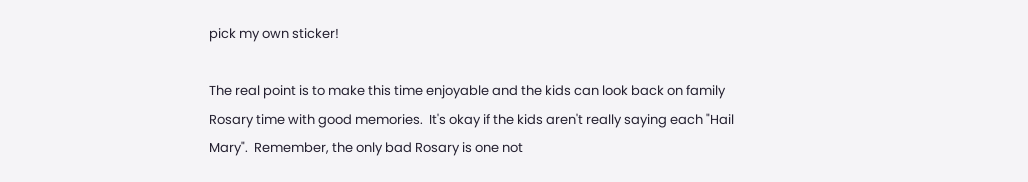pick my own sticker!

The real point is to make this time enjoyable and the kids can look back on family Rosary time with good memories.  It's okay if the kids aren't really saying each "Hail Mary".  Remember, the only bad Rosary is one not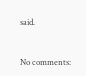said.


No comments: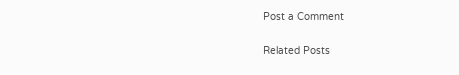Post a Comment

Related Posts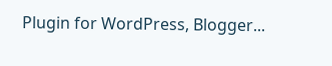Plugin for WordPress, Blogger...